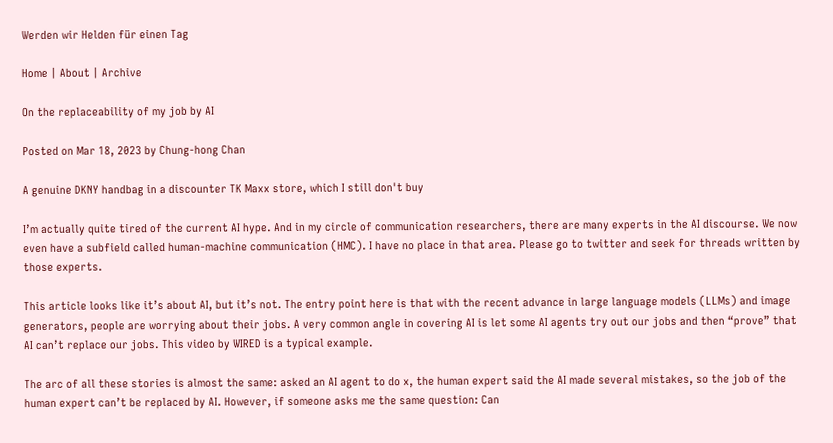Werden wir Helden für einen Tag

Home | About | Archive

On the replaceability of my job by AI

Posted on Mar 18, 2023 by Chung-hong Chan

A genuine DKNY handbag in a discounter TK Maxx store, which I still don't buy

I’m actually quite tired of the current AI hype. And in my circle of communication researchers, there are many experts in the AI discourse. We now even have a subfield called human-machine communication (HMC). I have no place in that area. Please go to twitter and seek for threads written by those experts.

This article looks like it’s about AI, but it’s not. The entry point here is that with the recent advance in large language models (LLMs) and image generators, people are worrying about their jobs. A very common angle in covering AI is let some AI agents try out our jobs and then “prove” that AI can’t replace our jobs. This video by WIRED is a typical example.

The arc of all these stories is almost the same: asked an AI agent to do x, the human expert said the AI made several mistakes, so the job of the human expert can’t be replaced by AI. However, if someone asks me the same question: Can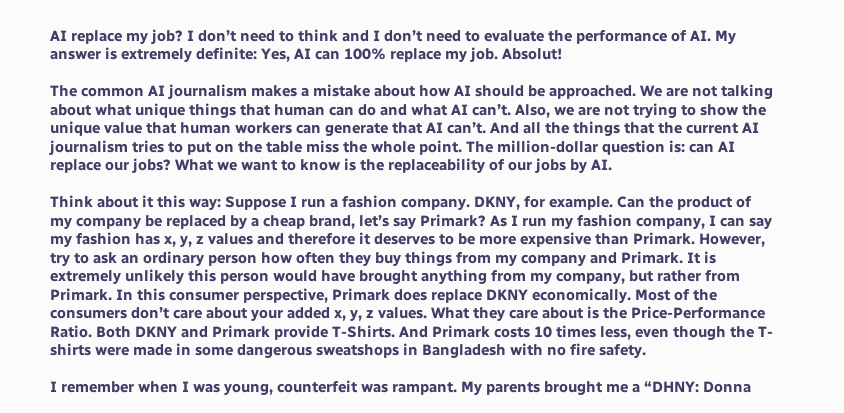AI replace my job? I don’t need to think and I don’t need to evaluate the performance of AI. My answer is extremely definite: Yes, AI can 100% replace my job. Absolut!

The common AI journalism makes a mistake about how AI should be approached. We are not talking about what unique things that human can do and what AI can’t. Also, we are not trying to show the unique value that human workers can generate that AI can’t. And all the things that the current AI journalism tries to put on the table miss the whole point. The million-dollar question is: can AI replace our jobs? What we want to know is the replaceability of our jobs by AI.

Think about it this way: Suppose I run a fashion company. DKNY, for example. Can the product of my company be replaced by a cheap brand, let’s say Primark? As I run my fashion company, I can say my fashion has x, y, z values and therefore it deserves to be more expensive than Primark. However, try to ask an ordinary person how often they buy things from my company and Primark. It is extremely unlikely this person would have brought anything from my company, but rather from Primark. In this consumer perspective, Primark does replace DKNY economically. Most of the consumers don’t care about your added x, y, z values. What they care about is the Price-Performance Ratio. Both DKNY and Primark provide T-Shirts. And Primark costs 10 times less, even though the T-shirts were made in some dangerous sweatshops in Bangladesh with no fire safety.

I remember when I was young, counterfeit was rampant. My parents brought me a “DHNY: Donna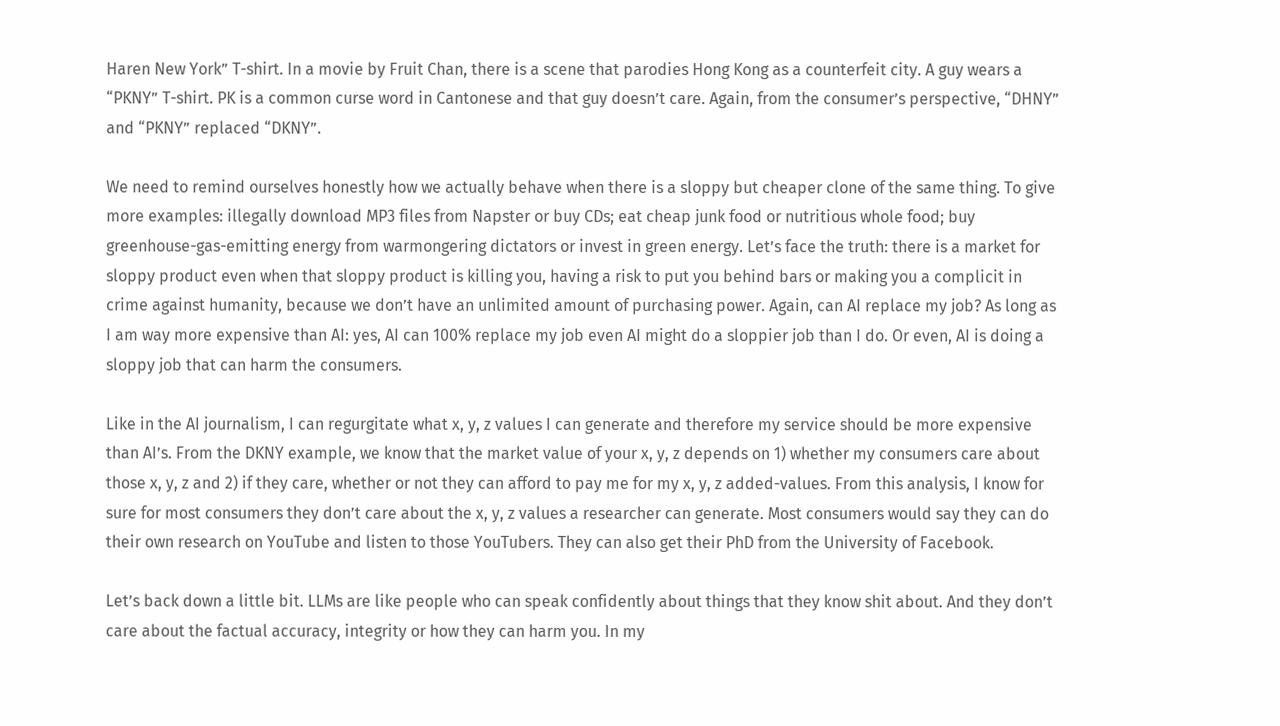Haren New York” T-shirt. In a movie by Fruit Chan, there is a scene that parodies Hong Kong as a counterfeit city. A guy wears a “PKNY” T-shirt. PK is a common curse word in Cantonese and that guy doesn’t care. Again, from the consumer’s perspective, “DHNY” and “PKNY” replaced “DKNY”.

We need to remind ourselves honestly how we actually behave when there is a sloppy but cheaper clone of the same thing. To give more examples: illegally download MP3 files from Napster or buy CDs; eat cheap junk food or nutritious whole food; buy greenhouse-gas-emitting energy from warmongering dictators or invest in green energy. Let’s face the truth: there is a market for sloppy product even when that sloppy product is killing you, having a risk to put you behind bars or making you a complicit in crime against humanity, because we don’t have an unlimited amount of purchasing power. Again, can AI replace my job? As long as I am way more expensive than AI: yes, AI can 100% replace my job even AI might do a sloppier job than I do. Or even, AI is doing a sloppy job that can harm the consumers.

Like in the AI journalism, I can regurgitate what x, y, z values I can generate and therefore my service should be more expensive than AI’s. From the DKNY example, we know that the market value of your x, y, z depends on 1) whether my consumers care about those x, y, z and 2) if they care, whether or not they can afford to pay me for my x, y, z added-values. From this analysis, I know for sure for most consumers they don’t care about the x, y, z values a researcher can generate. Most consumers would say they can do their own research on YouTube and listen to those YouTubers. They can also get their PhD from the University of Facebook.

Let’s back down a little bit. LLMs are like people who can speak confidently about things that they know shit about. And they don’t care about the factual accuracy, integrity or how they can harm you. In my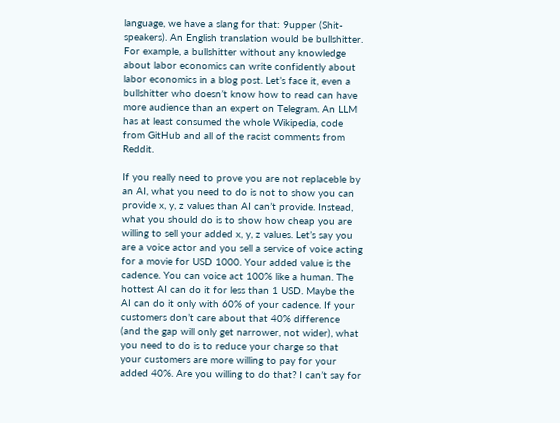language, we have a slang for that: 9upper (Shit-speakers). An English translation would be bullshitter. For example, a bullshitter without any knowledge about labor economics can write confidently about labor economics in a blog post. Let’s face it, even a bullshitter who doesn’t know how to read can have more audience than an expert on Telegram. An LLM has at least consumed the whole Wikipedia, code from GitHub and all of the racist comments from Reddit.

If you really need to prove you are not replaceble by an AI, what you need to do is not to show you can provide x, y, z values than AI can’t provide. Instead, what you should do is to show how cheap you are willing to sell your added x, y, z values. Let’s say you are a voice actor and you sell a service of voice acting for a movie for USD 1000. Your added value is the cadence. You can voice act 100% like a human. The hottest AI can do it for less than 1 USD. Maybe the AI can do it only with 60% of your cadence. If your customers don’t care about that 40% difference (and the gap will only get narrower, not wider), what you need to do is to reduce your charge so that your customers are more willing to pay for your added 40%. Are you willing to do that? I can’t say for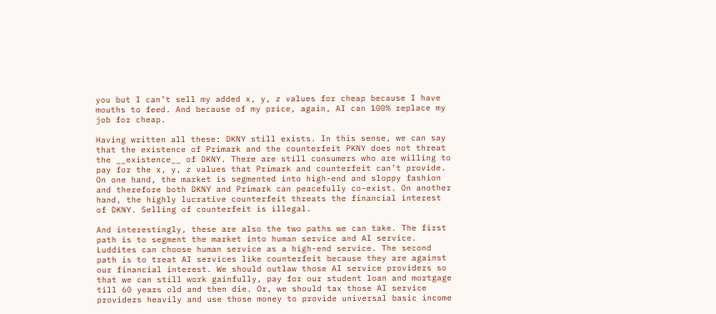you but I can’t sell my added x, y, z values for cheap because I have mouths to feed. And because of my price, again, AI can 100% replace my job for cheap.

Having written all these: DKNY still exists. In this sense, we can say that the existence of Primark and the counterfeit PKNY does not threat the __existence__ of DKNY. There are still consumers who are willing to pay for the x, y, z values that Primark and counterfeit can’t provide. On one hand, the market is segmented into high-end and sloppy fashion and therefore both DKNY and Primark can peacefully co-exist. On another hand, the highly lucrative counterfeit threats the financial interest of DKNY. Selling of counterfeit is illegal.

And interestingly, these are also the two paths we can take. The first path is to segment the market into human service and AI service. Luddites can choose human service as a high-end service. The second path is to treat AI services like counterfeit because they are against our financial interest. We should outlaw those AI service providers so that we can still work gainfully, pay for our student loan and mortgage till 60 years old and then die. Or, we should tax those AI service providers heavily and use those money to provide universal basic income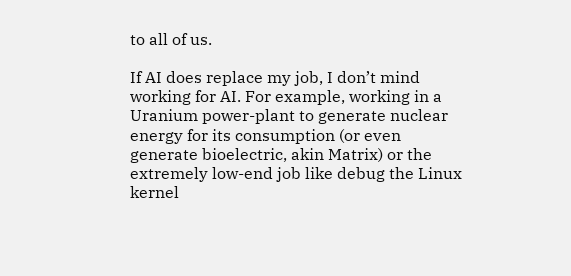to all of us.

If AI does replace my job, I don’t mind working for AI. For example, working in a Uranium power-plant to generate nuclear energy for its consumption (or even generate bioelectric, akin Matrix) or the extremely low-end job like debug the Linux kernel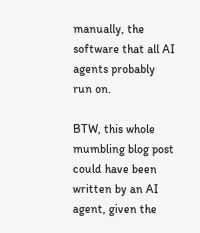manually, the software that all AI agents probably run on.

BTW, this whole mumbling blog post could have been written by an AI agent, given the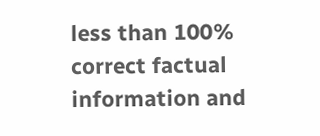less than 100% correct factual information and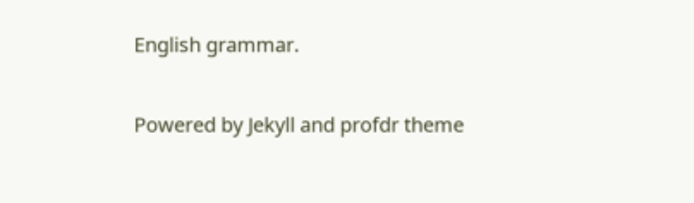English grammar.

Powered by Jekyll and profdr theme